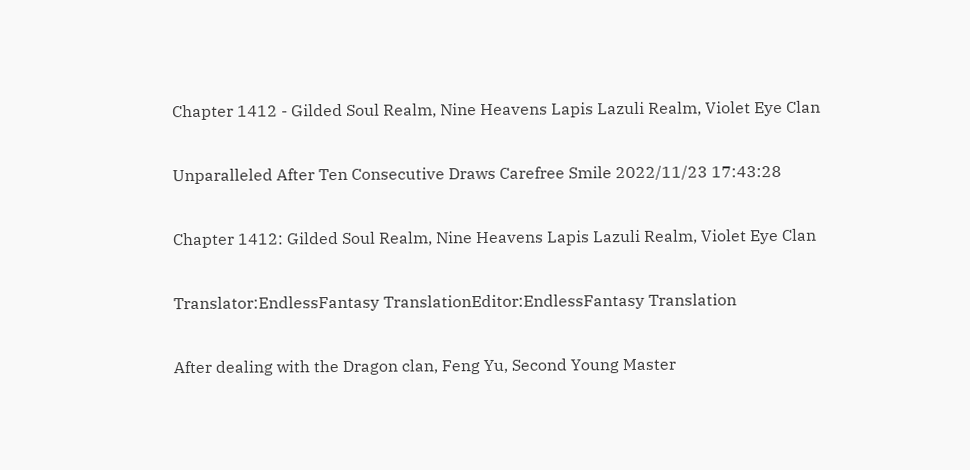Chapter 1412 - Gilded Soul Realm, Nine Heavens Lapis Lazuli Realm, Violet Eye Clan

Unparalleled After Ten Consecutive Draws Carefree Smile 2022/11/23 17:43:28

Chapter 1412: Gilded Soul Realm, Nine Heavens Lapis Lazuli Realm, Violet Eye Clan

Translator:EndlessFantasy TranslationEditor:EndlessFantasy Translation

After dealing with the Dragon clan, Feng Yu, Second Young Master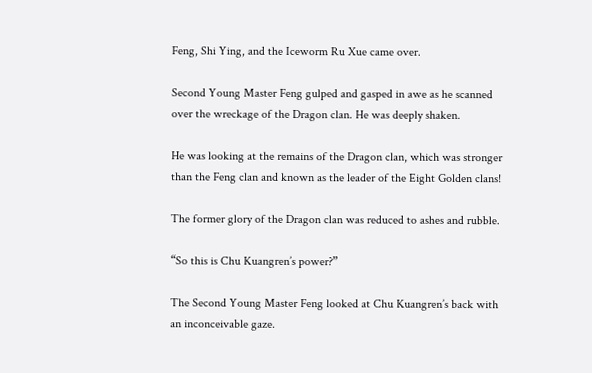Feng, Shi Ying, and the Iceworm Ru Xue came over.

Second Young Master Feng gulped and gasped in awe as he scanned over the wreckage of the Dragon clan. He was deeply shaken.

He was looking at the remains of the Dragon clan, which was stronger than the Feng clan and known as the leader of the Eight Golden clans!

The former glory of the Dragon clan was reduced to ashes and rubble.

“So this is Chu Kuangren’s power?”

The Second Young Master Feng looked at Chu Kuangren’s back with an inconceivable gaze.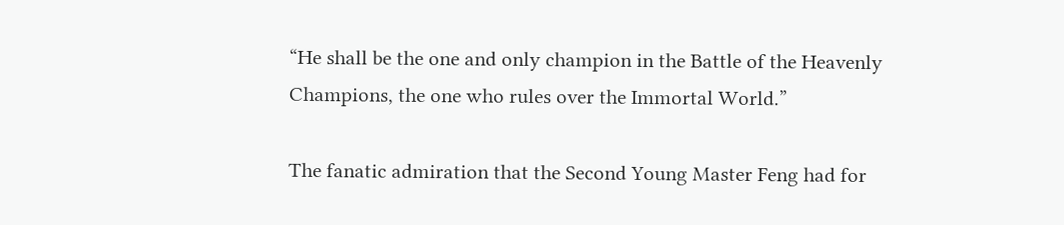“He shall be the one and only champion in the Battle of the Heavenly Champions, the one who rules over the Immortal World.”

The fanatic admiration that the Second Young Master Feng had for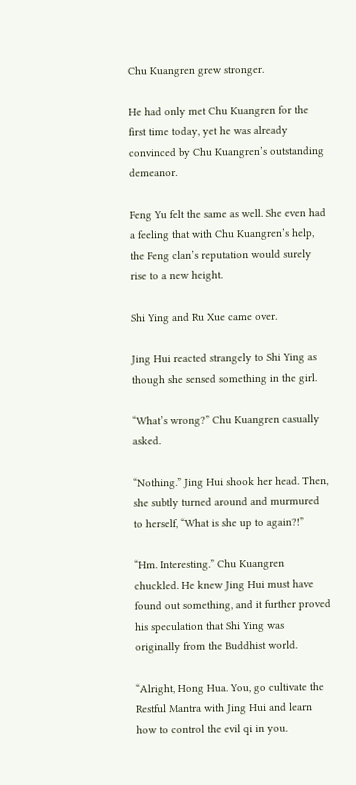Chu Kuangren grew stronger.

He had only met Chu Kuangren for the first time today, yet he was already convinced by Chu Kuangren’s outstanding demeanor.

Feng Yu felt the same as well. She even had a feeling that with Chu Kuangren’s help, the Feng clan’s reputation would surely rise to a new height.

Shi Ying and Ru Xue came over.

Jing Hui reacted strangely to Shi Ying as though she sensed something in the girl.

“What’s wrong?” Chu Kuangren casually asked.

“Nothing.” Jing Hui shook her head. Then, she subtly turned around and murmured to herself, “What is she up to again?!”

“Hm. Interesting.” Chu Kuangren chuckled. He knew Jing Hui must have found out something, and it further proved his speculation that Shi Ying was originally from the Buddhist world.

“Alright, Hong Hua. You, go cultivate the Restful Mantra with Jing Hui and learn how to control the evil qi in you.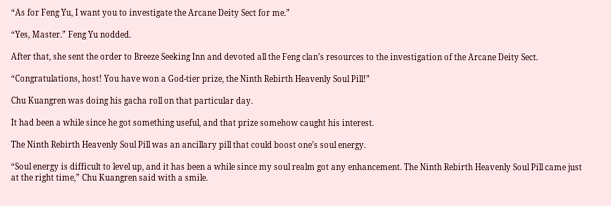“As for Feng Yu, I want you to investigate the Arcane Deity Sect for me.”

“Yes, Master.” Feng Yu nodded.

After that, she sent the order to Breeze Seeking Inn and devoted all the Feng clan’s resources to the investigation of the Arcane Deity Sect.

“Congratulations, host! You have won a God-tier prize, the Ninth Rebirth Heavenly Soul Pill!”

Chu Kuangren was doing his gacha roll on that particular day.

It had been a while since he got something useful, and that prize somehow caught his interest.

The Ninth Rebirth Heavenly Soul Pill was an ancillary pill that could boost one’s soul energy.

“Soul energy is difficult to level up, and it has been a while since my soul realm got any enhancement. The Ninth Rebirth Heavenly Soul Pill came just at the right time,” Chu Kuangren said with a smile.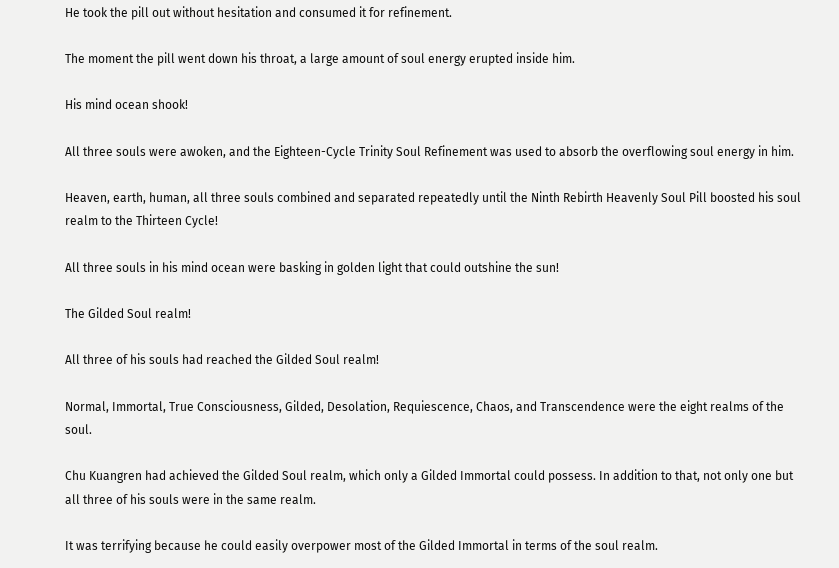He took the pill out without hesitation and consumed it for refinement.

The moment the pill went down his throat, a large amount of soul energy erupted inside him.

His mind ocean shook!

All three souls were awoken, and the Eighteen-Cycle Trinity Soul Refinement was used to absorb the overflowing soul energy in him.

Heaven, earth, human, all three souls combined and separated repeatedly until the Ninth Rebirth Heavenly Soul Pill boosted his soul realm to the Thirteen Cycle!

All three souls in his mind ocean were basking in golden light that could outshine the sun!

The Gilded Soul realm!

All three of his souls had reached the Gilded Soul realm!

Normal, Immortal, True Consciousness, Gilded, Desolation, Requiescence, Chaos, and Transcendence were the eight realms of the soul.

Chu Kuangren had achieved the Gilded Soul realm, which only a Gilded Immortal could possess. In addition to that, not only one but all three of his souls were in the same realm.

It was terrifying because he could easily overpower most of the Gilded Immortal in terms of the soul realm.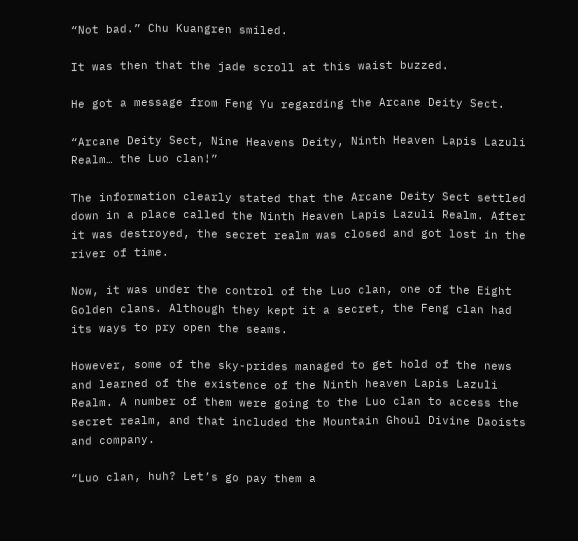“Not bad.” Chu Kuangren smiled.

It was then that the jade scroll at this waist buzzed.

He got a message from Feng Yu regarding the Arcane Deity Sect.

“Arcane Deity Sect, Nine Heavens Deity, Ninth Heaven Lapis Lazuli Realm… the Luo clan!”

The information clearly stated that the Arcane Deity Sect settled down in a place called the Ninth Heaven Lapis Lazuli Realm. After it was destroyed, the secret realm was closed and got lost in the river of time.

Now, it was under the control of the Luo clan, one of the Eight Golden clans. Although they kept it a secret, the Feng clan had its ways to pry open the seams.

However, some of the sky-prides managed to get hold of the news and learned of the existence of the Ninth heaven Lapis Lazuli Realm. A number of them were going to the Luo clan to access the secret realm, and that included the Mountain Ghoul Divine Daoists and company.

“Luo clan, huh? Let’s go pay them a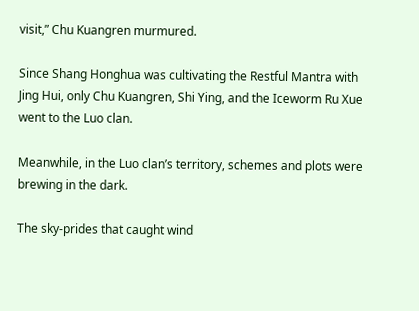visit,” Chu Kuangren murmured.

Since Shang Honghua was cultivating the Restful Mantra with Jing Hui, only Chu Kuangren, Shi Ying, and the Iceworm Ru Xue went to the Luo clan.

Meanwhile, in the Luo clan’s territory, schemes and plots were brewing in the dark.

The sky-prides that caught wind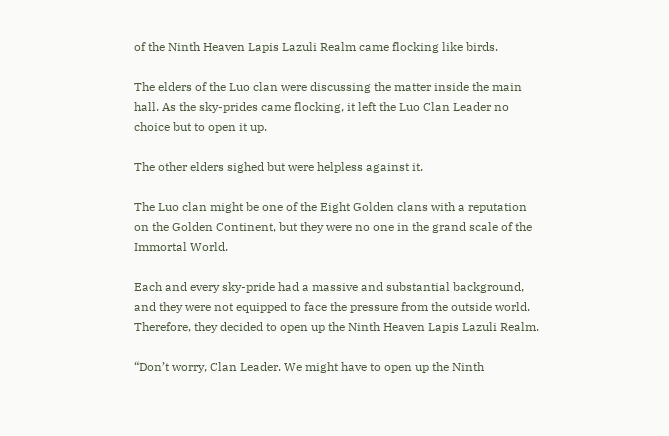of the Ninth Heaven Lapis Lazuli Realm came flocking like birds.

The elders of the Luo clan were discussing the matter inside the main hall. As the sky-prides came flocking, it left the Luo Clan Leader no choice but to open it up.

The other elders sighed but were helpless against it.

The Luo clan might be one of the Eight Golden clans with a reputation on the Golden Continent, but they were no one in the grand scale of the Immortal World.

Each and every sky-pride had a massive and substantial background, and they were not equipped to face the pressure from the outside world. Therefore, they decided to open up the Ninth Heaven Lapis Lazuli Realm.

“Don’t worry, Clan Leader. We might have to open up the Ninth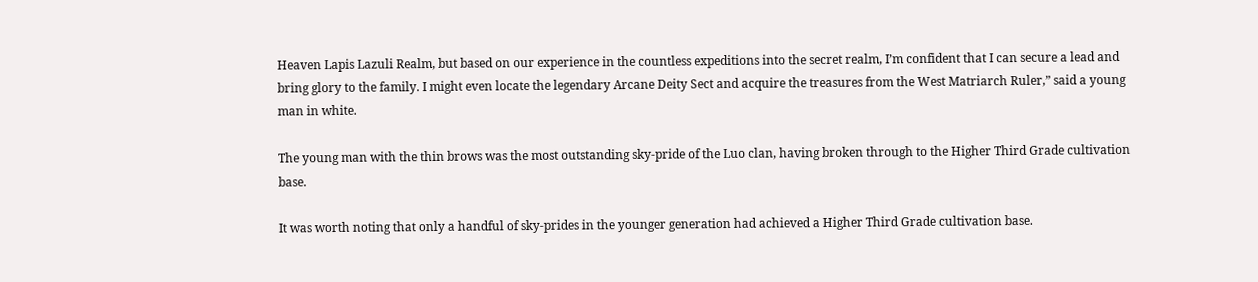Heaven Lapis Lazuli Realm, but based on our experience in the countless expeditions into the secret realm, I’m confident that I can secure a lead and bring glory to the family. I might even locate the legendary Arcane Deity Sect and acquire the treasures from the West Matriarch Ruler,” said a young man in white.

The young man with the thin brows was the most outstanding sky-pride of the Luo clan, having broken through to the Higher Third Grade cultivation base.

It was worth noting that only a handful of sky-prides in the younger generation had achieved a Higher Third Grade cultivation base.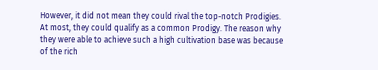However, it did not mean they could rival the top-notch Prodigies. At most, they could qualify as a common Prodigy. The reason why they were able to achieve such a high cultivation base was because of the rich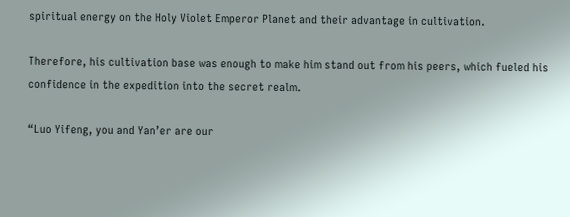spiritual energy on the Holy Violet Emperor Planet and their advantage in cultivation.

Therefore, his cultivation base was enough to make him stand out from his peers, which fueled his confidence in the expedition into the secret realm.

“Luo Yifeng, you and Yan’er are our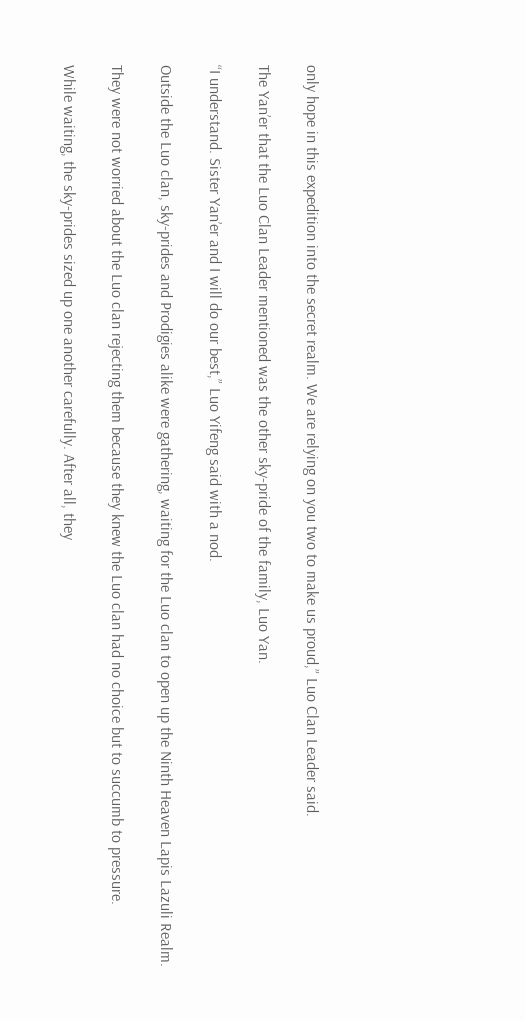only hope in this expedition into the secret realm. We are relying on you two to make us proud,” Luo Clan Leader said.

The Yan’er that the Luo Clan Leader mentioned was the other sky-pride of the family, Luo Yan.

“I understand. Sister Yan’er and I will do our best,” Luo Yifeng said with a nod.

Outside the Luo clan, sky-prides and Prodigies alike were gathering, waiting for the Luo clan to open up the Ninth Heaven Lapis Lazuli Realm.

They were not worried about the Luo clan rejecting them because they knew the Luo clan had no choice but to succumb to pressure.

While waiting, the sky-prides sized up one another carefully. After all, they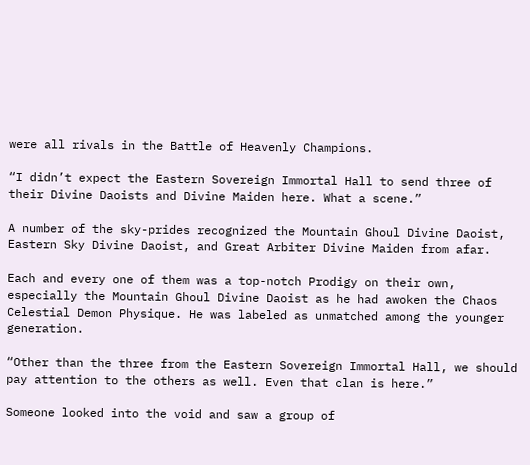were all rivals in the Battle of Heavenly Champions.

“I didn’t expect the Eastern Sovereign Immortal Hall to send three of their Divine Daoists and Divine Maiden here. What a scene.”

A number of the sky-prides recognized the Mountain Ghoul Divine Daoist, Eastern Sky Divine Daoist, and Great Arbiter Divine Maiden from afar.

Each and every one of them was a top-notch Prodigy on their own, especially the Mountain Ghoul Divine Daoist as he had awoken the Chaos Celestial Demon Physique. He was labeled as unmatched among the younger generation.

“Other than the three from the Eastern Sovereign Immortal Hall, we should pay attention to the others as well. Even that clan is here.”

Someone looked into the void and saw a group of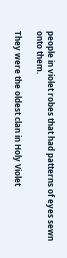people in violet robes that had patterns of eyes sewn onto them.

They were the oldest clan in Holy Violet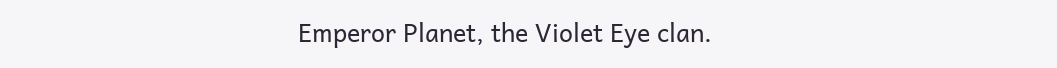Emperor Planet, the Violet Eye clan.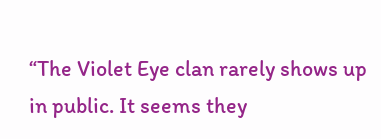“The Violet Eye clan rarely shows up in public. It seems they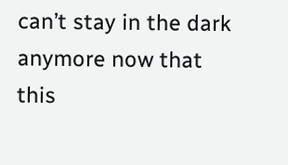can’t stay in the dark anymore now that this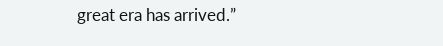great era has arrived.”